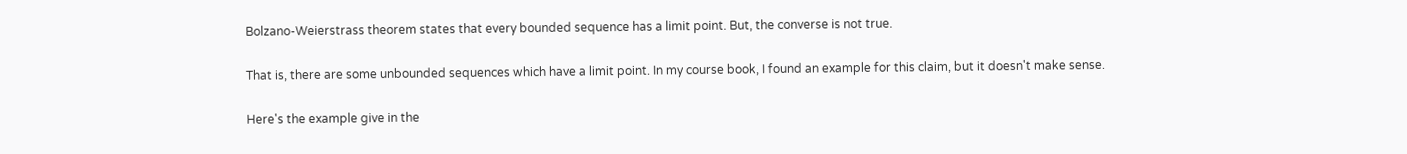Bolzano-Weierstrass theorem states that every bounded sequence has a limit point. But, the converse is not true.

That is, there are some unbounded sequences which have a limit point. In my course book, I found an example for this claim, but it doesn't make sense.

Here's the example give in the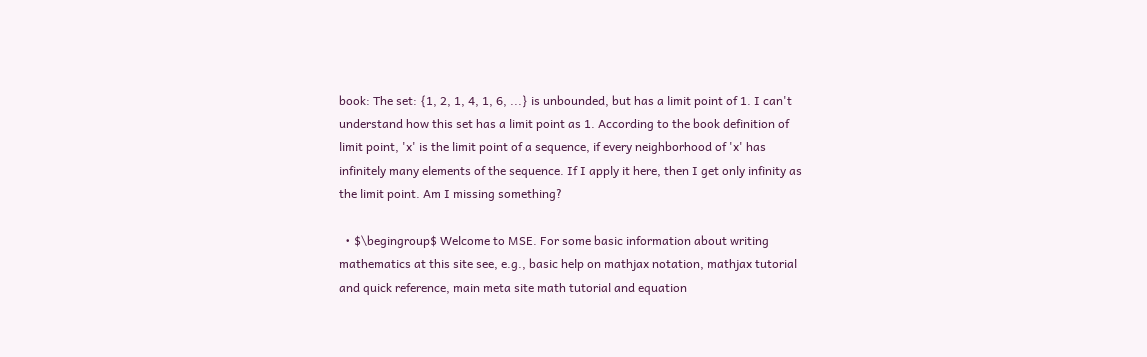book: The set: {1, 2, 1, 4, 1, 6, ...} is unbounded, but has a limit point of 1. I can't understand how this set has a limit point as 1. According to the book definition of limit point, 'x' is the limit point of a sequence, if every neighborhood of 'x' has infinitely many elements of the sequence. If I apply it here, then I get only infinity as the limit point. Am I missing something?

  • $\begingroup$ Welcome to MSE. For some basic information about writing mathematics at this site see, e.g., basic help on mathjax notation, mathjax tutorial and quick reference, main meta site math tutorial and equation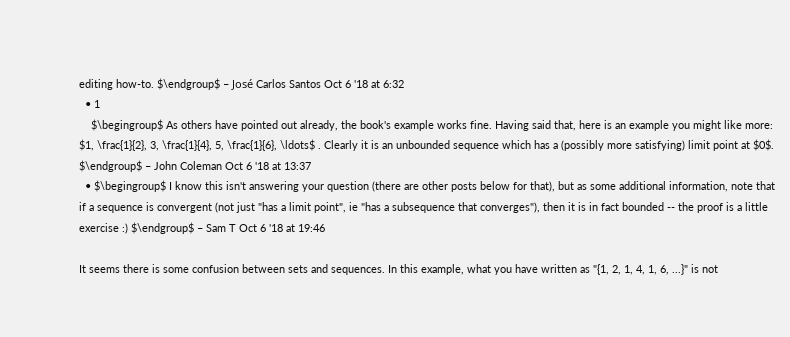editing how-to. $\endgroup$ – José Carlos Santos Oct 6 '18 at 6:32
  • 1
    $\begingroup$ As others have pointed out already, the book's example works fine. Having said that, here is an example you might like more: $1, \frac{1}{2}, 3, \frac{1}{4}, 5, \frac{1}{6}, \ldots$ . Clearly it is an unbounded sequence which has a (possibly more satisfying) limit point at $0$. $\endgroup$ – John Coleman Oct 6 '18 at 13:37
  • $\begingroup$ I know this isn't answering your question (there are other posts below for that), but as some additional information, note that if a sequence is convergent (not just "has a limit point", ie "has a subsequence that converges"), then it is in fact bounded -- the proof is a little exercise :) $\endgroup$ – Sam T Oct 6 '18 at 19:46

It seems there is some confusion between sets and sequences. In this example, what you have written as "{1, 2, 1, 4, 1, 6, ...}" is not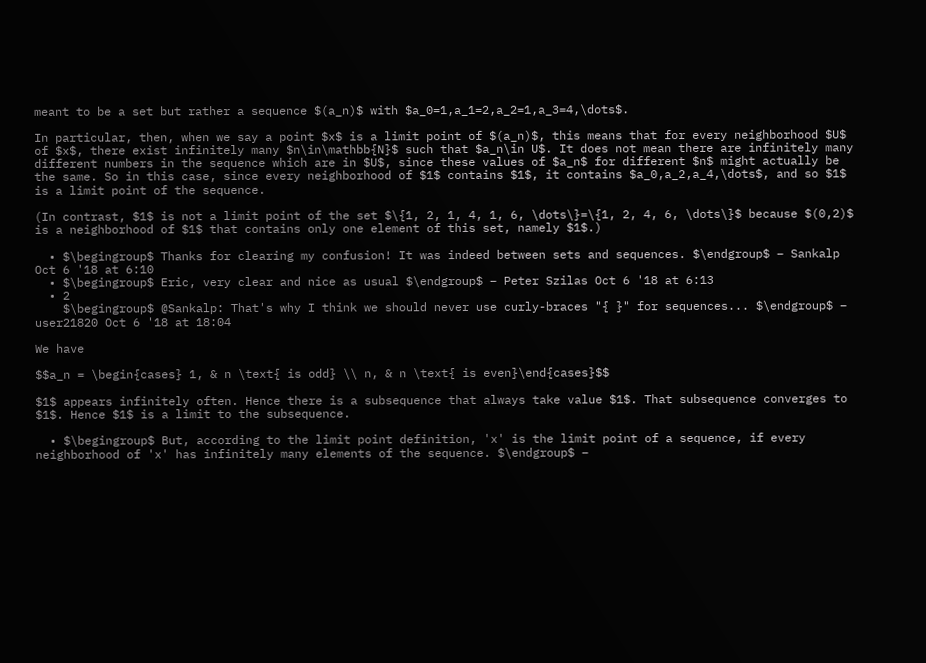meant to be a set but rather a sequence $(a_n)$ with $a_0=1,a_1=2,a_2=1,a_3=4,\dots$.

In particular, then, when we say a point $x$ is a limit point of $(a_n)$, this means that for every neighborhood $U$ of $x$, there exist infinitely many $n\in\mathbb{N}$ such that $a_n\in U$. It does not mean there are infinitely many different numbers in the sequence which are in $U$, since these values of $a_n$ for different $n$ might actually be the same. So in this case, since every neighborhood of $1$ contains $1$, it contains $a_0,a_2,a_4,\dots$, and so $1$ is a limit point of the sequence.

(In contrast, $1$ is not a limit point of the set $\{1, 2, 1, 4, 1, 6, \dots\}=\{1, 2, 4, 6, \dots\}$ because $(0,2)$ is a neighborhood of $1$ that contains only one element of this set, namely $1$.)

  • $\begingroup$ Thanks for clearing my confusion! It was indeed between sets and sequences. $\endgroup$ – Sankalp Oct 6 '18 at 6:10
  • $\begingroup$ Eric, very clear and nice as usual $\endgroup$ – Peter Szilas Oct 6 '18 at 6:13
  • 2
    $\begingroup$ @Sankalp: That's why I think we should never use curly-braces "{ }" for sequences... $\endgroup$ – user21820 Oct 6 '18 at 18:04

We have

$$a_n = \begin{cases} 1, & n \text{ is odd} \\ n, & n \text{ is even}\end{cases}$$

$1$ appears infinitely often. Hence there is a subsequence that always take value $1$. That subsequence converges to $1$. Hence $1$ is a limit to the subsequence.

  • $\begingroup$ But, according to the limit point definition, 'x' is the limit point of a sequence, if every neighborhood of 'x' has infinitely many elements of the sequence. $\endgroup$ –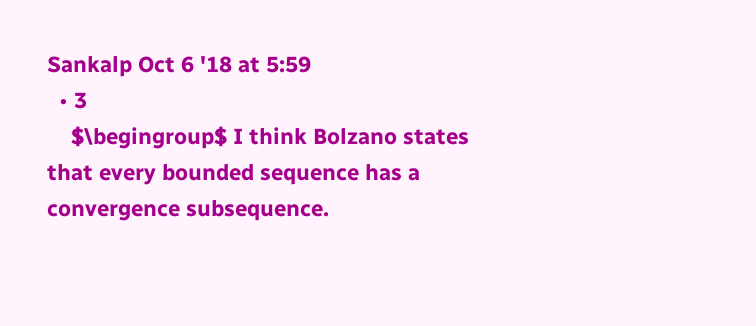Sankalp Oct 6 '18 at 5:59
  • 3
    $\begingroup$ I think Bolzano states that every bounded sequence has a convergence subsequence.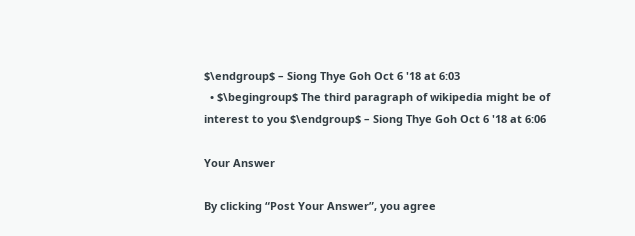$\endgroup$ – Siong Thye Goh Oct 6 '18 at 6:03
  • $\begingroup$ The third paragraph of wikipedia might be of interest to you $\endgroup$ – Siong Thye Goh Oct 6 '18 at 6:06

Your Answer

By clicking “Post Your Answer”, you agree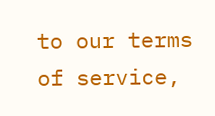to our terms of service,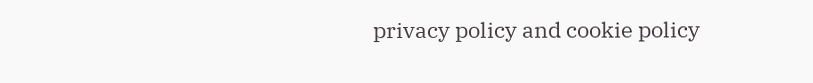privacy policy and cookie policy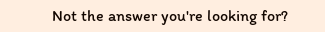Not the answer you're looking for?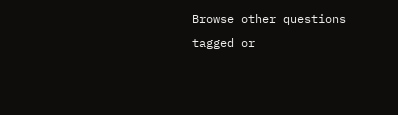Browse other questions tagged or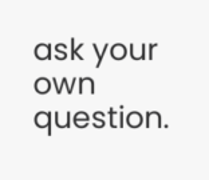ask your own question.